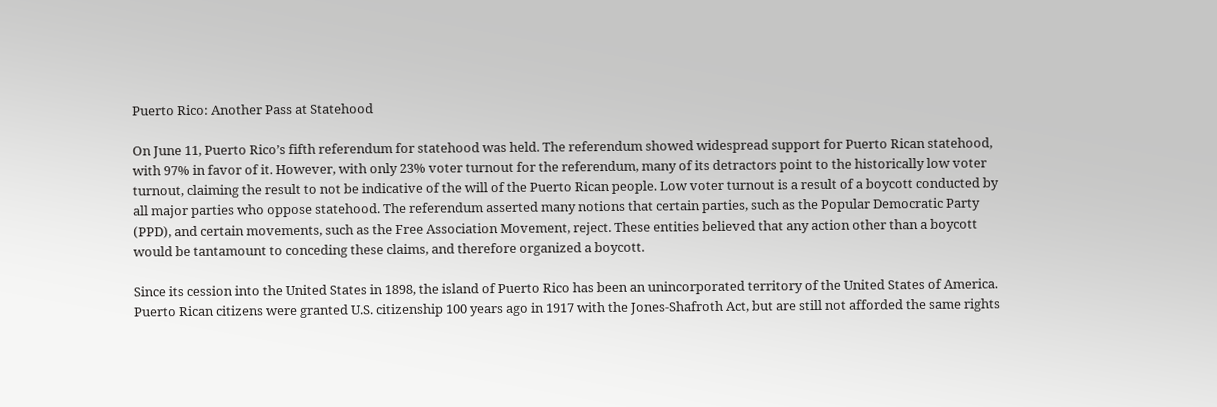Puerto Rico: Another Pass at Statehood

On June 11, Puerto Rico’s fifth referendum for statehood was held. The referendum showed widespread support for Puerto Rican statehood, with 97% in favor of it. However, with only 23% voter turnout for the referendum, many of its detractors point to the historically low voter turnout, claiming the result to not be indicative of the will of the Puerto Rican people. Low voter turnout is a result of a boycott conducted by all major parties who oppose statehood. The referendum asserted many notions that certain parties, such as the Popular Democratic Party (PPD), and certain movements, such as the Free Association Movement, reject. These entities believed that any action other than a boycott would be tantamount to conceding these claims, and therefore organized a boycott.

Since its cession into the United States in 1898, the island of Puerto Rico has been an unincorporated territory of the United States of America. Puerto Rican citizens were granted U.S. citizenship 100 years ago in 1917 with the Jones-Shafroth Act, but are still not afforded the same rights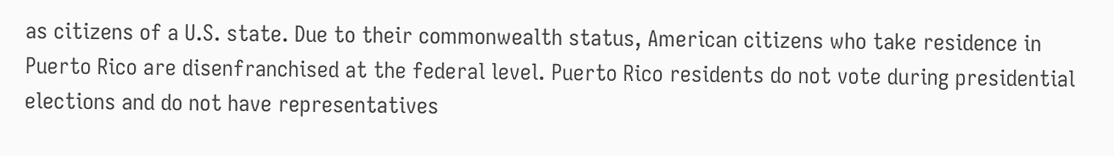as citizens of a U.S. state. Due to their commonwealth status, American citizens who take residence in Puerto Rico are disenfranchised at the federal level. Puerto Rico residents do not vote during presidential elections and do not have representatives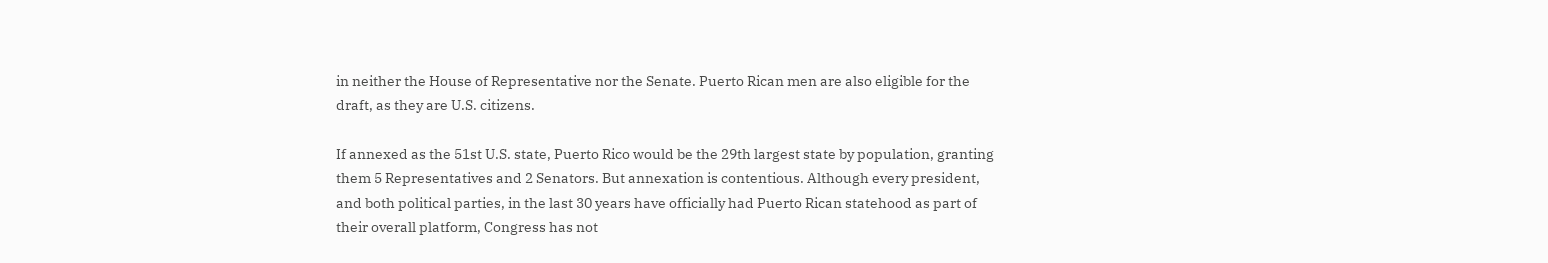in neither the House of Representative nor the Senate. Puerto Rican men are also eligible for the draft, as they are U.S. citizens.

If annexed as the 51st U.S. state, Puerto Rico would be the 29th largest state by population, granting them 5 Representatives and 2 Senators. But annexation is contentious. Although every president, and both political parties, in the last 30 years have officially had Puerto Rican statehood as part of their overall platform, Congress has not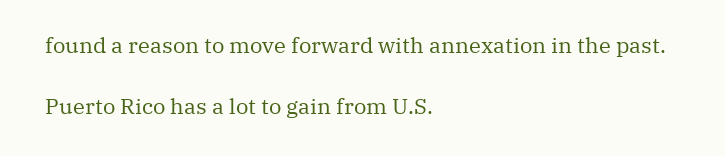found a reason to move forward with annexation in the past.

Puerto Rico has a lot to gain from U.S.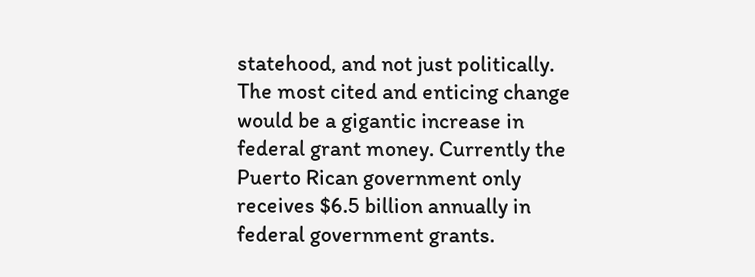statehood, and not just politically. The most cited and enticing change would be a gigantic increase in federal grant money. Currently the Puerto Rican government only receives $6.5 billion annually in federal government grants.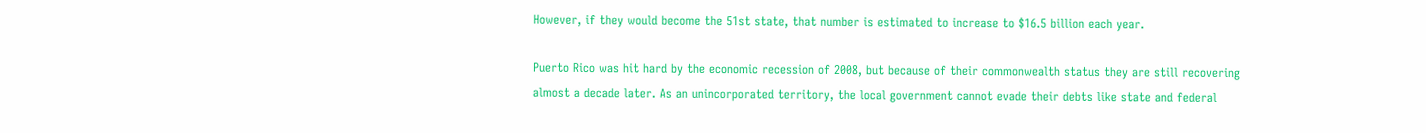However, if they would become the 51st state, that number is estimated to increase to $16.5 billion each year.

Puerto Rico was hit hard by the economic recession of 2008, but because of their commonwealth status they are still recovering almost a decade later. As an unincorporated territory, the local government cannot evade their debts like state and federal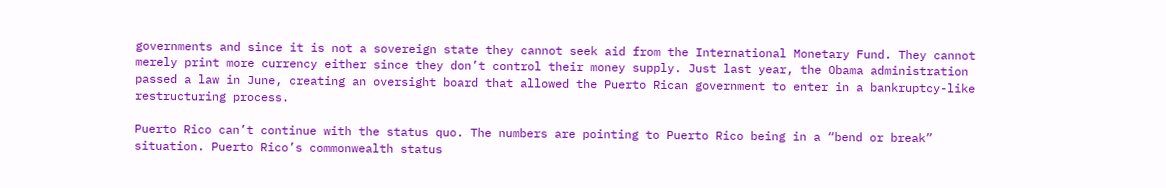governments and since it is not a sovereign state they cannot seek aid from the International Monetary Fund. They cannot merely print more currency either since they don’t control their money supply. Just last year, the Obama administration passed a law in June, creating an oversight board that allowed the Puerto Rican government to enter in a bankruptcy-like restructuring process.

Puerto Rico can’t continue with the status quo. The numbers are pointing to Puerto Rico being in a “bend or break” situation. Puerto Rico’s commonwealth status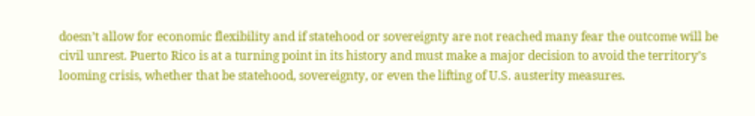doesn’t allow for economic flexibility and if statehood or sovereignty are not reached many fear the outcome will be civil unrest. Puerto Rico is at a turning point in its history and must make a major decision to avoid the territory’s looming crisis, whether that be statehood, sovereignty, or even the lifting of U.S. austerity measures.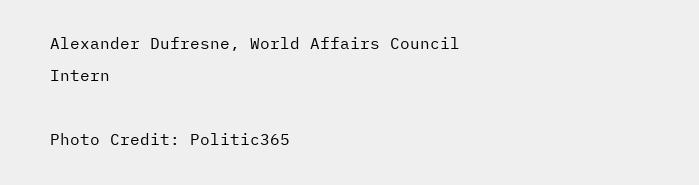Alexander Dufresne, World Affairs Council Intern

Photo Credit: Politic365